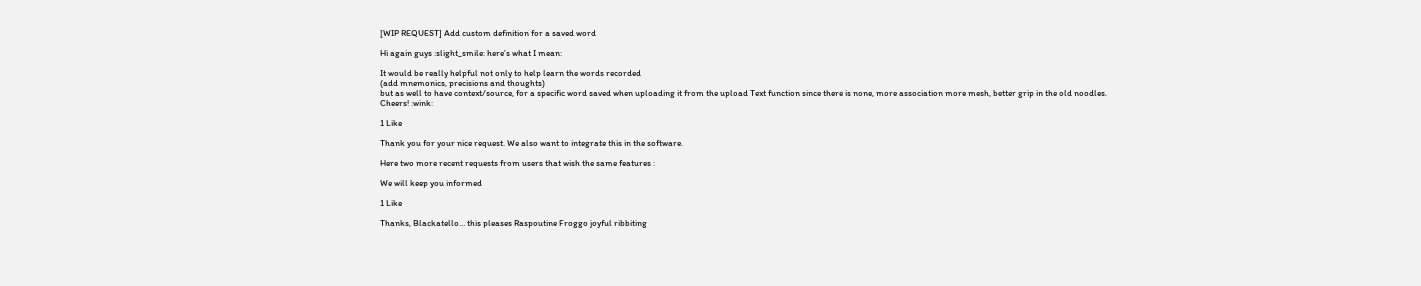[WIP REQUEST] Add custom definition for a saved word

Hi again guys :slight_smile: here’s what I mean:

It would be really helpful not only to help learn the words recorded
(add mnemonics, precisions and thoughts)
but as well to have context/source, for a specific word saved when uploading it from the upload Text function since there is none, more association more mesh, better grip in the old noodles.
Cheers! :wink:

1 Like

Thank you for your nice request. We also want to integrate this in the software.

Here two more recent requests from users that wish the same features :

We will keep you informed

1 Like

Thanks, Blackatello… this pleases Raspoutine Froggo joyful ribbiting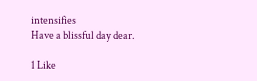intensifies
Have a blissful day dear.

1 Like